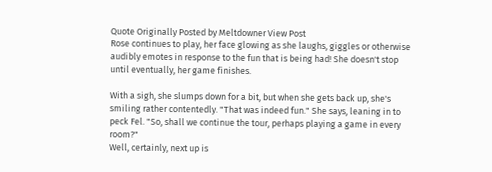Quote Originally Posted by Meltdowner View Post
Rose continues to play, her face glowing as she laughs, giggles or otherwise audibly emotes in response to the fun that is being had! She doesn't stop until eventually, her game finishes.

With a sigh, she slumps down for a bit, but when she gets back up, she's smiling rather contentedly. "That was indeed fun." She says, leaning in to peck Fel. "So, shall we continue the tour, perhaps playing a game in every room?"
Well, certainly, next up is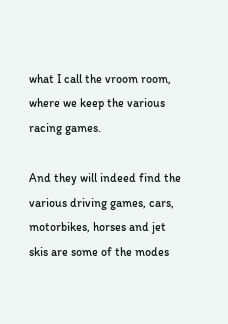what I call the vroom room, where we keep the various racing games.

And they will indeed find the various driving games, cars, motorbikes, horses and jet skis are some of the modes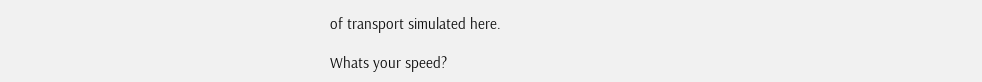of transport simulated here.

Whats your speed?